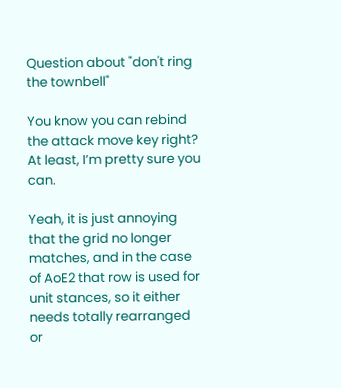Question about "don't ring the townbell"

You know you can rebind the attack move key right? At least, I’m pretty sure you can.

Yeah, it is just annoying that the grid no longer matches, and in the case of AoE2 that row is used for unit stances, so it either needs totally rearranged or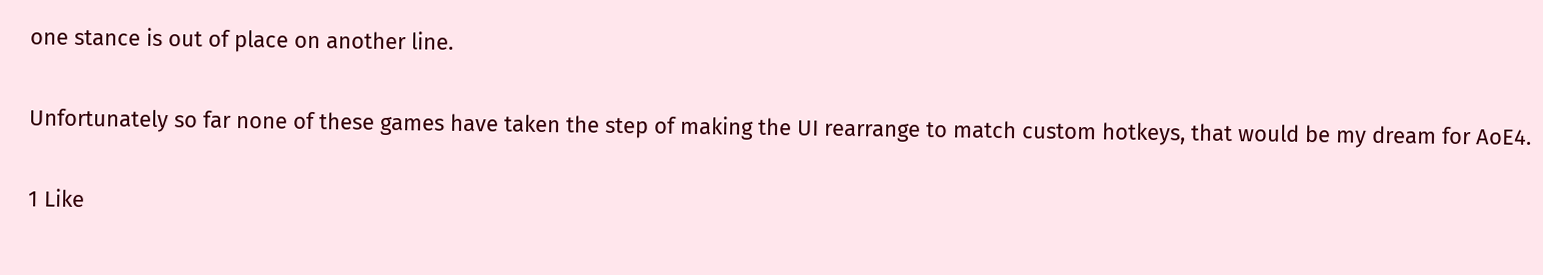one stance is out of place on another line.

Unfortunately so far none of these games have taken the step of making the UI rearrange to match custom hotkeys, that would be my dream for AoE4.

1 Like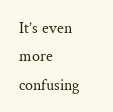It’s even more confusing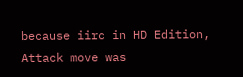because iirc in HD Edition, Attack move was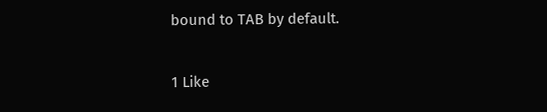bound to TAB by default.

1 Like